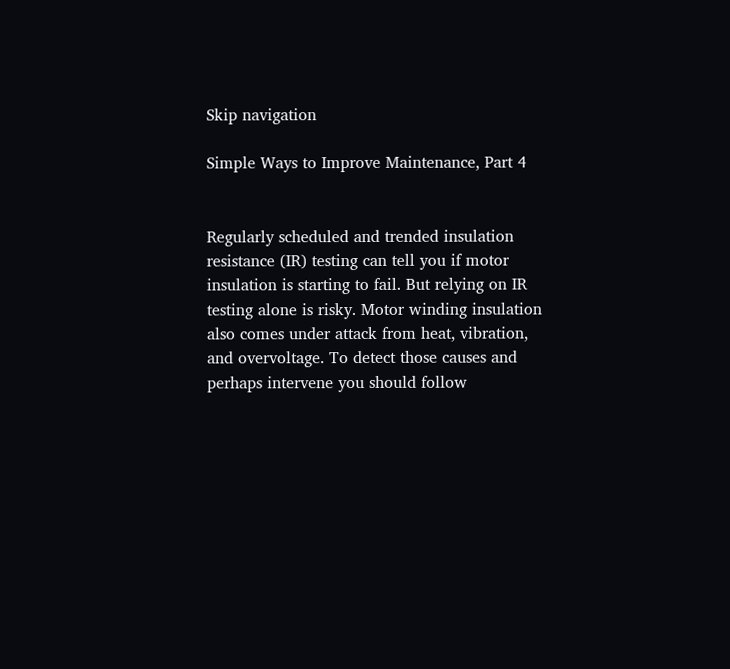Skip navigation

Simple Ways to Improve Maintenance, Part 4


Regularly scheduled and trended insulation resistance (IR) testing can tell you if motor insulation is starting to fail. But relying on IR testing alone is risky. Motor winding insulation also comes under attack from heat, vibration, and overvoltage. To detect those causes and perhaps intervene you should follow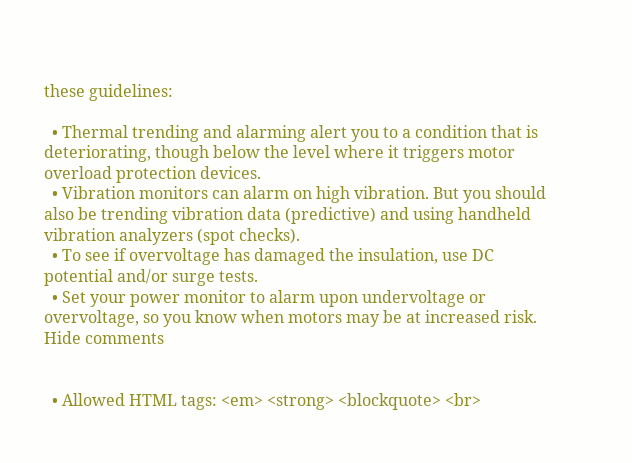these guidelines:

  • Thermal trending and alarming alert you to a condition that is deteriorating, though below the level where it triggers motor overload protection devices.
  • Vibration monitors can alarm on high vibration. But you should also be trending vibration data (predictive) and using handheld vibration analyzers (spot checks).
  • To see if overvoltage has damaged the insulation, use DC potential and/or surge tests.
  • Set your power monitor to alarm upon undervoltage or overvoltage, so you know when motors may be at increased risk.
Hide comments


  • Allowed HTML tags: <em> <strong> <blockquote> <br>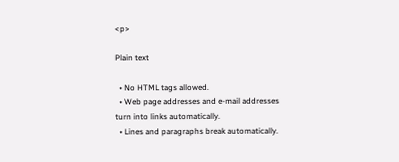<p>

Plain text

  • No HTML tags allowed.
  • Web page addresses and e-mail addresses turn into links automatically.
  • Lines and paragraphs break automatically.